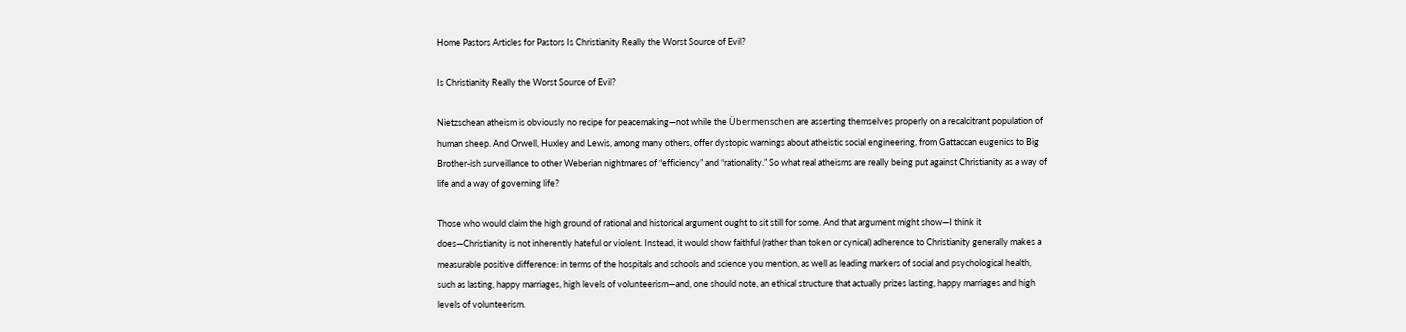Home Pastors Articles for Pastors Is Christianity Really the Worst Source of Evil?

Is Christianity Really the Worst Source of Evil?

Nietzschean atheism is obviously no recipe for peacemaking—not while the Übermenschen are asserting themselves properly on a recalcitrant population of human sheep. And Orwell, Huxley and Lewis, among many others, offer dystopic warnings about atheistic social engineering, from Gattaccan eugenics to Big Brother-ish surveillance to other Weberian nightmares of “efficiency” and “rationality.” So what real atheisms are really being put against Christianity as a way of life and a way of governing life?

Those who would claim the high ground of rational and historical argument ought to sit still for some. And that argument might show—I think it does—Christianity is not inherently hateful or violent. Instead, it would show faithful (rather than token or cynical) adherence to Christianity generally makes a measurable positive difference: in terms of the hospitals and schools and science you mention, as well as leading markers of social and psychological health, such as lasting, happy marriages, high levels of volunteerism—and, one should note, an ethical structure that actually prizes lasting, happy marriages and high levels of volunteerism.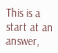This is a start at an answer,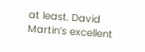at least. David Martin’s excellent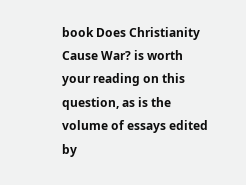book Does Christianity Cause War? is worth your reading on this question, as is the volume of essays edited by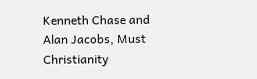Kenneth Chase and Alan Jacobs, Must Christianity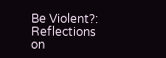Be Violent?: Reflections on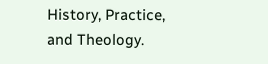History, Practice, and Theology.